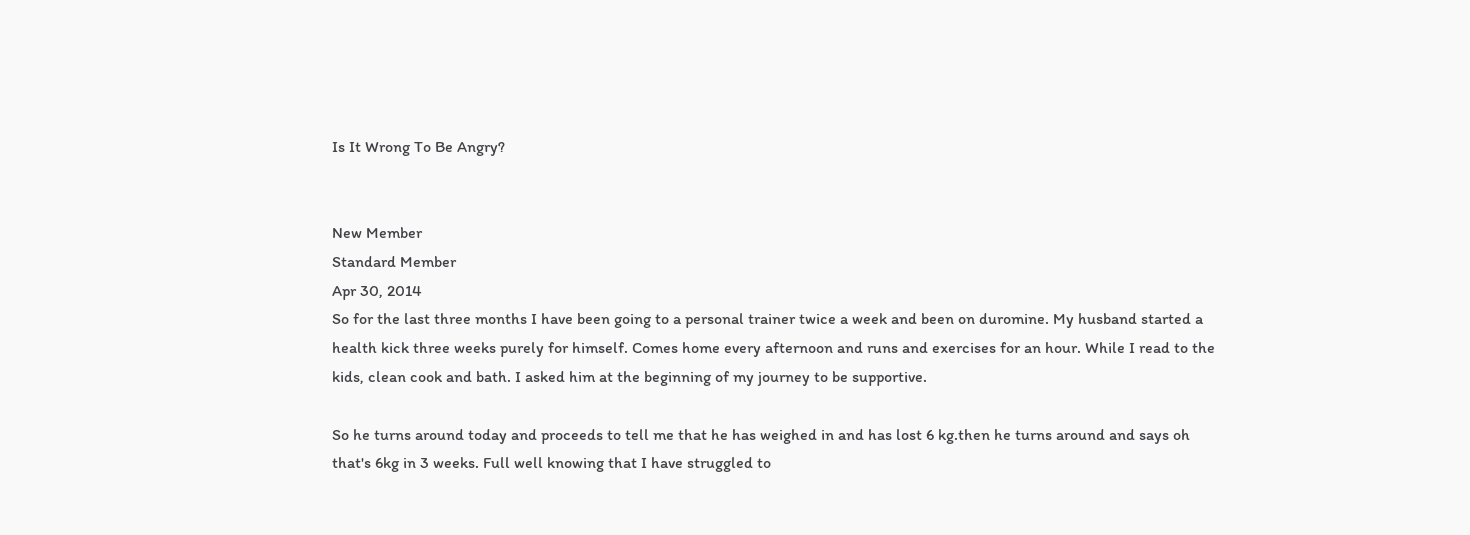Is It Wrong To Be Angry?


New Member
Standard Member
Apr 30, 2014
So for the last three months I have been going to a personal trainer twice a week and been on duromine. My husband started a health kick three weeks purely for himself. Comes home every afternoon and runs and exercises for an hour. While I read to the kids, clean cook and bath. I asked him at the beginning of my journey to be supportive.

So he turns around today and proceeds to tell me that he has weighed in and has lost 6 kg.then he turns around and says oh that's 6kg in 3 weeks. Full well knowing that I have struggled to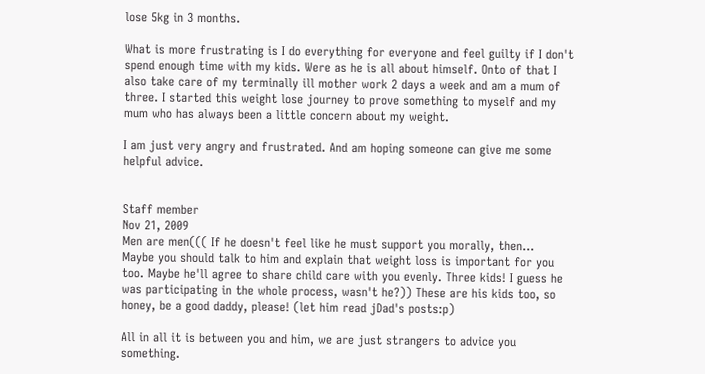lose 5kg in 3 months.

What is more frustrating is I do everything for everyone and feel guilty if I don't spend enough time with my kids. Were as he is all about himself. Onto of that I also take care of my terminally ill mother work 2 days a week and am a mum of three. I started this weight lose journey to prove something to myself and my mum who has always been a little concern about my weight.

I am just very angry and frustrated. And am hoping someone can give me some helpful advice.


Staff member
Nov 21, 2009
Men are men((( If he doesn't feel like he must support you morally, then...
Maybe you should talk to him and explain that weight loss is important for you too. Maybe he'll agree to share child care with you evenly. Three kids! I guess he was participating in the whole process, wasn't he?)) These are his kids too, so honey, be a good daddy, please! (let him read jDad's posts:p)

All in all it is between you and him, we are just strangers to advice you something.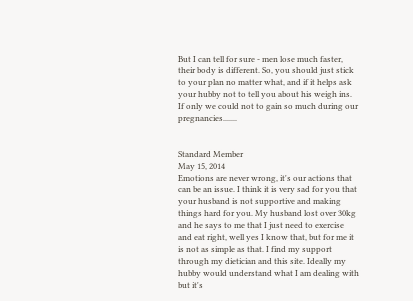But I can tell for sure - men lose much faster, their body is different. So, you should just stick to your plan no matter what, and if it helps ask your hubby not to tell you about his weigh ins. If only we could not to gain so much during our pregnancies.......


Standard Member
May 15, 2014
Emotions are never wrong, it's our actions that can be an issue. I think it is very sad for you that your husband is not supportive and making things hard for you. My husband lost over 30kg and he says to me that I just need to exercise and eat right, well yes I know that, but for me it is not as simple as that. I find my support through my dietician and this site. Ideally my hubby would understand what I am dealing with but it's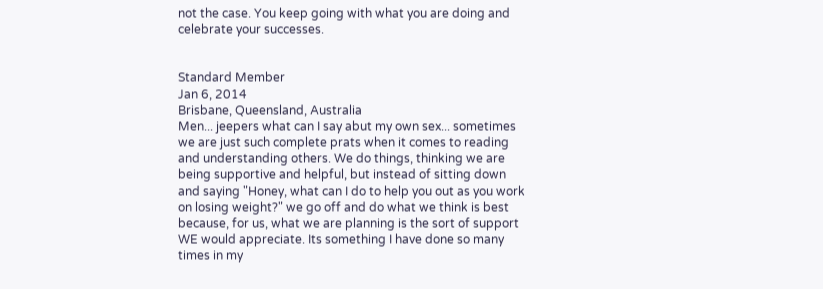not the case. You keep going with what you are doing and celebrate your successes.


Standard Member
Jan 6, 2014
Brisbane, Queensland, Australia
Men... jeepers what can I say abut my own sex... sometimes we are just such complete prats when it comes to reading and understanding others. We do things, thinking we are being supportive and helpful, but instead of sitting down and saying "Honey, what can I do to help you out as you work on losing weight?" we go off and do what we think is best because, for us, what we are planning is the sort of support WE would appreciate. Its something I have done so many times in my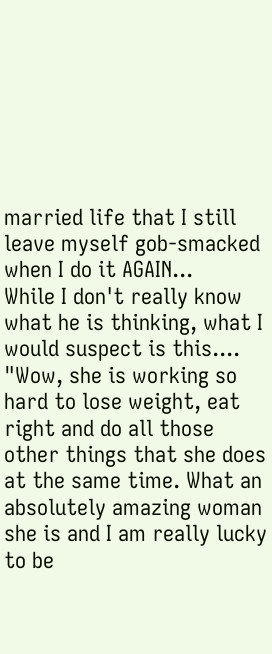married life that I still leave myself gob-smacked when I do it AGAIN...
While I don't really know what he is thinking, what I would suspect is this....
"Wow, she is working so hard to lose weight, eat right and do all those other things that she does at the same time. What an absolutely amazing woman she is and I am really lucky to be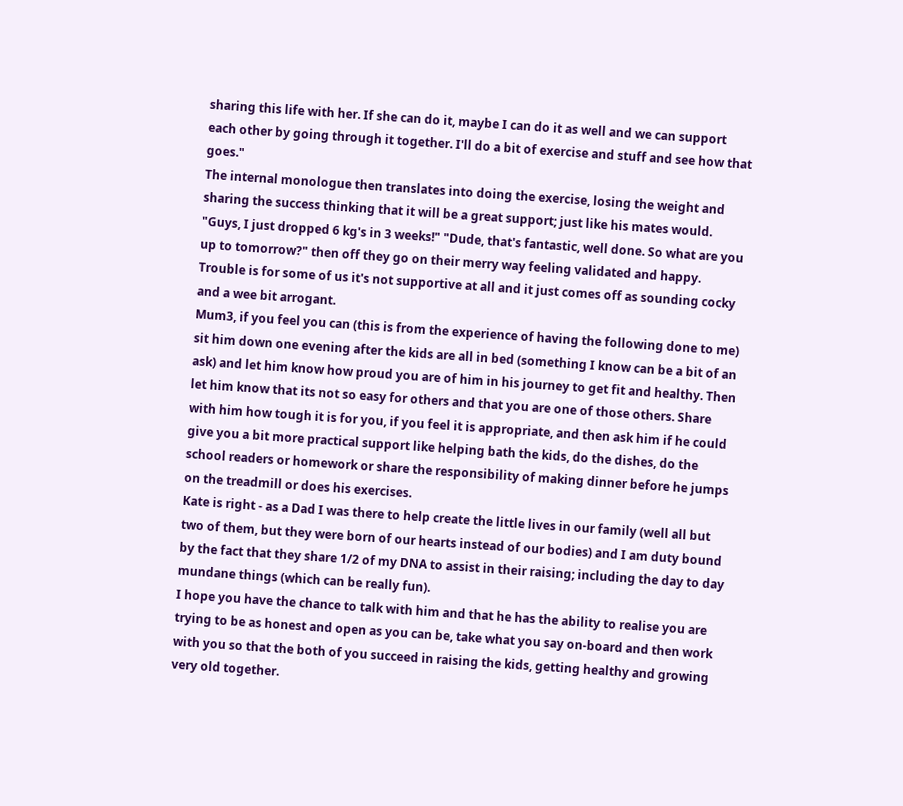sharing this life with her. If she can do it, maybe I can do it as well and we can support each other by going through it together. I'll do a bit of exercise and stuff and see how that goes."
The internal monologue then translates into doing the exercise, losing the weight and sharing the success thinking that it will be a great support; just like his mates would. "Guys, I just dropped 6 kg's in 3 weeks!" "Dude, that's fantastic, well done. So what are you up to tomorrow?" then off they go on their merry way feeling validated and happy. Trouble is for some of us it's not supportive at all and it just comes off as sounding cocky and a wee bit arrogant.
Mum3, if you feel you can (this is from the experience of having the following done to me) sit him down one evening after the kids are all in bed (something I know can be a bit of an ask) and let him know how proud you are of him in his journey to get fit and healthy. Then let him know that its not so easy for others and that you are one of those others. Share with him how tough it is for you, if you feel it is appropriate, and then ask him if he could give you a bit more practical support like helping bath the kids, do the dishes, do the school readers or homework or share the responsibility of making dinner before he jumps on the treadmill or does his exercises.
Kate is right - as a Dad I was there to help create the little lives in our family (well all but two of them, but they were born of our hearts instead of our bodies) and I am duty bound by the fact that they share 1/2 of my DNA to assist in their raising; including the day to day mundane things (which can be really fun).
I hope you have the chance to talk with him and that he has the ability to realise you are trying to be as honest and open as you can be, take what you say on-board and then work with you so that the both of you succeed in raising the kids, getting healthy and growing very old together.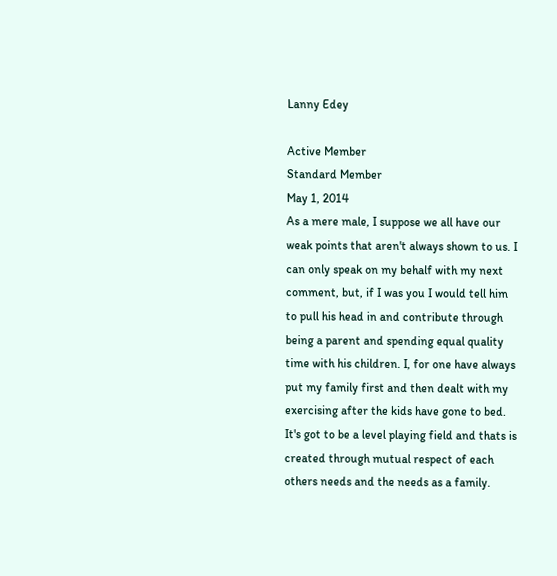Lanny Edey

Active Member
Standard Member
May 1, 2014
As a mere male, I suppose we all have our weak points that aren't always shown to us. I can only speak on my behalf with my next comment, but, if I was you I would tell him to pull his head in and contribute through being a parent and spending equal quality time with his children. I, for one have always put my family first and then dealt with my exercising after the kids have gone to bed.
It's got to be a level playing field and thats is created through mutual respect of each others needs and the needs as a family.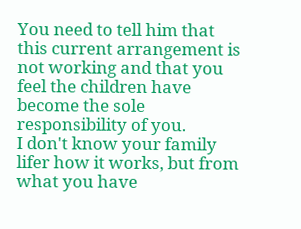You need to tell him that this current arrangement is not working and that you feel the children have become the sole responsibility of you.
I don't know your family lifer how it works, but from what you have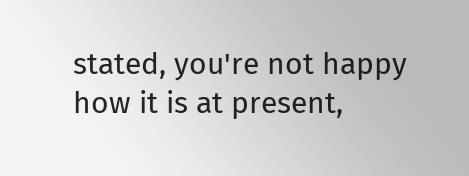stated, you're not happy how it is at present,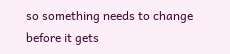so something needs to change before it gets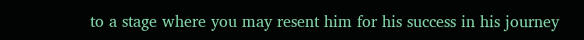to a stage where you may resent him for his success in his journey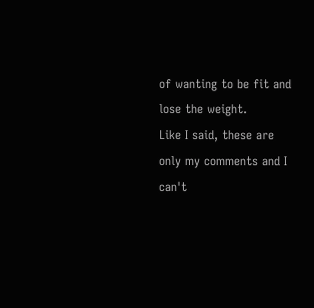of wanting to be fit and lose the weight.
Like I said, these are only my comments and I can't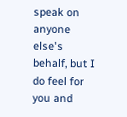speak on anyone else's behalf, but I do feel for you and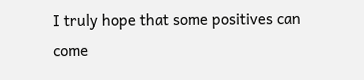I truly hope that some positives can come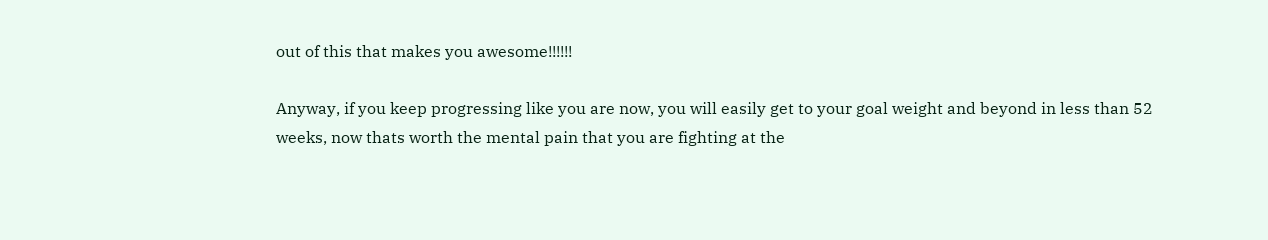out of this that makes you awesome!!!!!!

Anyway, if you keep progressing like you are now, you will easily get to your goal weight and beyond in less than 52 weeks, now thats worth the mental pain that you are fighting at the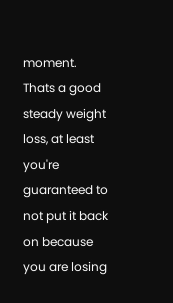moment. Thats a good steady weight loss, at least you're guaranteed to not put it back on because you are losing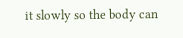it slowly so the body can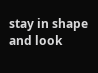stay in shape and look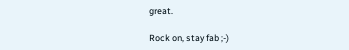great.

Rock on, stay fab ;-)